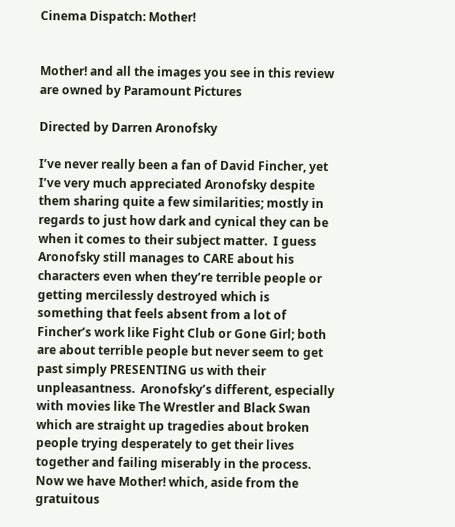Cinema Dispatch: Mother!


Mother! and all the images you see in this review are owned by Paramount Pictures

Directed by Darren Aronofsky

I’ve never really been a fan of David Fincher, yet I’ve very much appreciated Aronofsky despite them sharing quite a few similarities; mostly in regards to just how dark and cynical they can be when it comes to their subject matter.  I guess Aronofsky still manages to CARE about his characters even when they’re terrible people or getting mercilessly destroyed which is something that feels absent from a lot of Fincher’s work like Fight Club or Gone Girl; both are about terrible people but never seem to get past simply PRESENTING us with their unpleasantness.  Aronofsky’s different, especially with movies like The Wrestler and Black Swan which are straight up tragedies about broken people trying desperately to get their lives together and failing miserably in the process.  Now we have Mother! which, aside from the gratuitous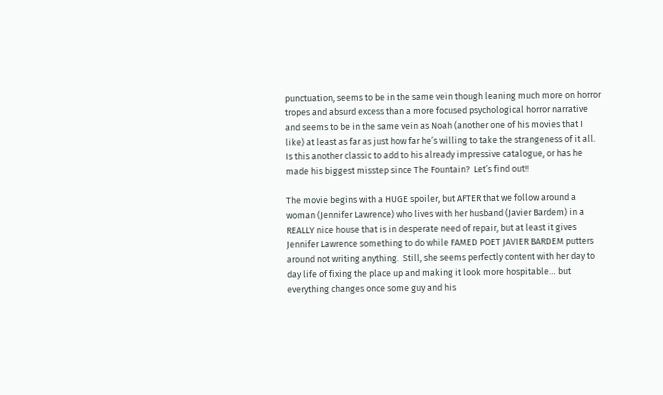punctuation, seems to be in the same vein though leaning much more on horror tropes and absurd excess than a more focused psychological horror narrative and seems to be in the same vein as Noah (another one of his movies that I like) at least as far as just how far he’s willing to take the strangeness of it all.  Is this another classic to add to his already impressive catalogue, or has he made his biggest misstep since The Fountain?  Let’s find out!!

The movie begins with a HUGE spoiler, but AFTER that we follow around a woman (Jennifer Lawrence) who lives with her husband (Javier Bardem) in a REALLY nice house that is in desperate need of repair, but at least it gives Jennifer Lawrence something to do while FAMED POET JAVIER BARDEM putters around not writing anything.  Still, she seems perfectly content with her day to day life of fixing the place up and making it look more hospitable… but everything changes once some guy and his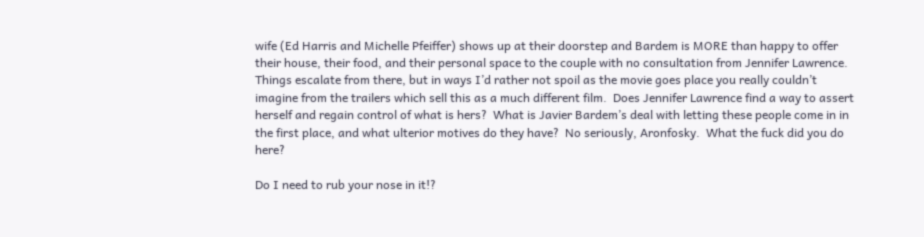wife (Ed Harris and Michelle Pfeiffer) shows up at their doorstep and Bardem is MORE than happy to offer their house, their food, and their personal space to the couple with no consultation from Jennifer Lawrence.  Things escalate from there, but in ways I’d rather not spoil as the movie goes place you really couldn’t imagine from the trailers which sell this as a much different film.  Does Jennifer Lawrence find a way to assert herself and regain control of what is hers?  What is Javier Bardem’s deal with letting these people come in in the first place, and what ulterior motives do they have?  No seriously, Aronfosky.  What the fuck did you do here?

Do I need to rub your nose in it!?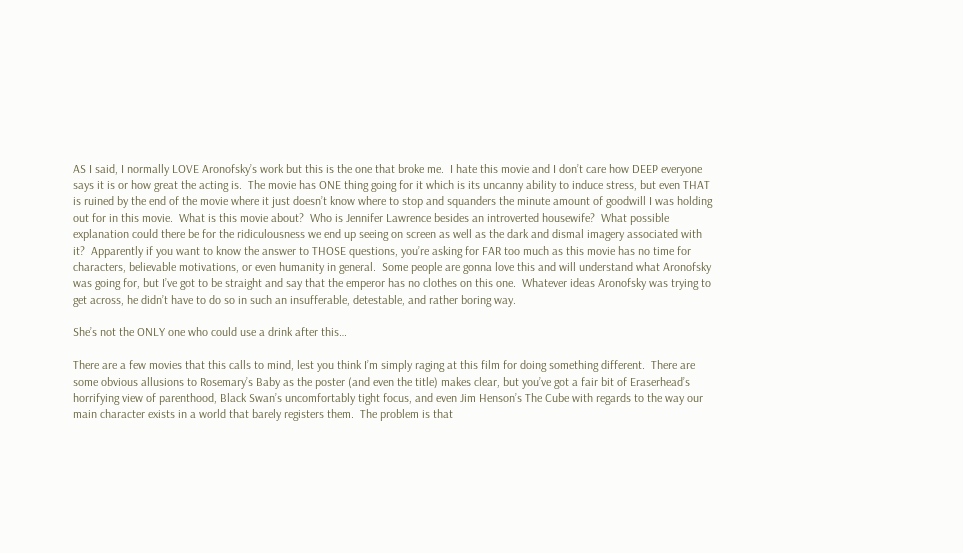AS I said, I normally LOVE Aronofsky’s work but this is the one that broke me.  I hate this movie and I don’t care how DEEP everyone says it is or how great the acting is.  The movie has ONE thing going for it which is its uncanny ability to induce stress, but even THAT is ruined by the end of the movie where it just doesn’t know where to stop and squanders the minute amount of goodwill I was holding out for in this movie.  What is this movie about?  Who is Jennifer Lawrence besides an introverted housewife?  What possible explanation could there be for the ridiculousness we end up seeing on screen as well as the dark and dismal imagery associated with it?  Apparently if you want to know the answer to THOSE questions, you’re asking for FAR too much as this movie has no time for characters, believable motivations, or even humanity in general.  Some people are gonna love this and will understand what Aronofsky was going for, but I’ve got to be straight and say that the emperor has no clothes on this one.  Whatever ideas Aronofsky was trying to get across, he didn’t have to do so in such an insufferable, detestable, and rather boring way.

She’s not the ONLY one who could use a drink after this…

There are a few movies that this calls to mind, lest you think I’m simply raging at this film for doing something different.  There are some obvious allusions to Rosemary’s Baby as the poster (and even the title) makes clear, but you’ve got a fair bit of Eraserhead’s horrifying view of parenthood, Black Swan’s uncomfortably tight focus, and even Jim Henson’s The Cube with regards to the way our main character exists in a world that barely registers them.  The problem is that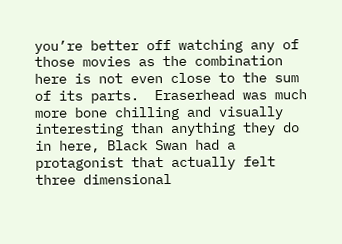you’re better off watching any of those movies as the combination here is not even close to the sum of its parts.  Eraserhead was much more bone chilling and visually interesting than anything they do in here, Black Swan had a protagonist that actually felt three dimensional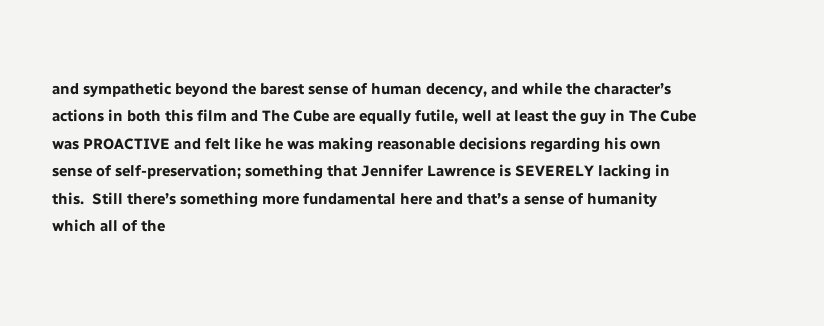and sympathetic beyond the barest sense of human decency, and while the character’s actions in both this film and The Cube are equally futile, well at least the guy in The Cube was PROACTIVE and felt like he was making reasonable decisions regarding his own sense of self-preservation; something that Jennifer Lawrence is SEVERELY lacking in this.  Still there’s something more fundamental here and that’s a sense of humanity which all of the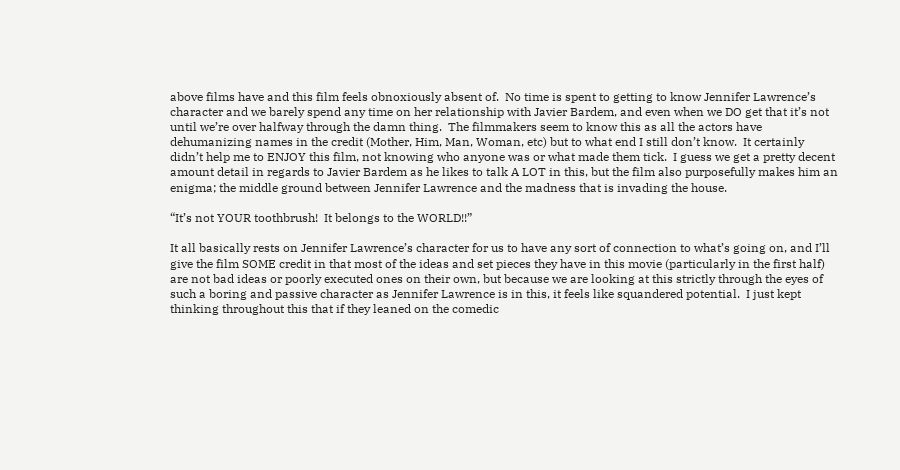above films have and this film feels obnoxiously absent of.  No time is spent to getting to know Jennifer Lawrence’s character and we barely spend any time on her relationship with Javier Bardem, and even when we DO get that it’s not until we’re over halfway through the damn thing.  The filmmakers seem to know this as all the actors have dehumanizing names in the credit (Mother, Him, Man, Woman, etc) but to what end I still don’t know.  It certainly didn’t help me to ENJOY this film, not knowing who anyone was or what made them tick.  I guess we get a pretty decent amount detail in regards to Javier Bardem as he likes to talk A LOT in this, but the film also purposefully makes him an enigma; the middle ground between Jennifer Lawrence and the madness that is invading the house.

“It’s not YOUR toothbrush!  It belongs to the WORLD!!”

It all basically rests on Jennifer Lawrence’s character for us to have any sort of connection to what’s going on, and I’ll give the film SOME credit in that most of the ideas and set pieces they have in this movie (particularly in the first half) are not bad ideas or poorly executed ones on their own, but because we are looking at this strictly through the eyes of such a boring and passive character as Jennifer Lawrence is in this, it feels like squandered potential.  I just kept thinking throughout this that if they leaned on the comedic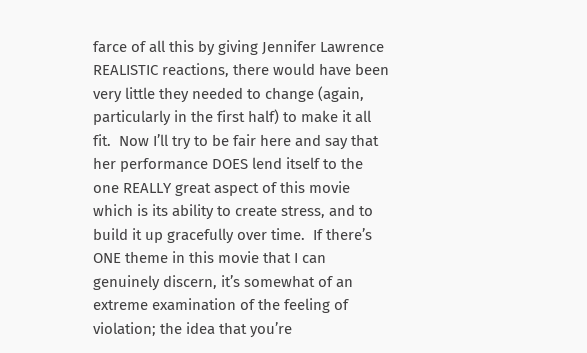farce of all this by giving Jennifer Lawrence REALISTIC reactions, there would have been very little they needed to change (again, particularly in the first half) to make it all fit.  Now I’ll try to be fair here and say that her performance DOES lend itself to the one REALLY great aspect of this movie which is its ability to create stress, and to build it up gracefully over time.  If there’s ONE theme in this movie that I can genuinely discern, it’s somewhat of an extreme examination of the feeling of violation; the idea that you’re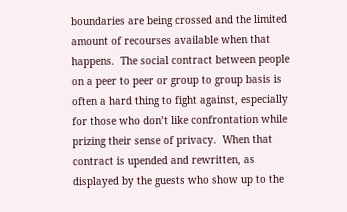boundaries are being crossed and the limited amount of recourses available when that happens.  The social contract between people on a peer to peer or group to group basis is often a hard thing to fight against, especially for those who don’t like confrontation while prizing their sense of privacy.  When that contract is upended and rewritten, as displayed by the guests who show up to the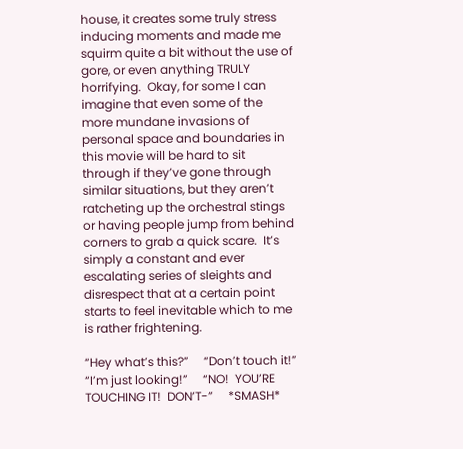house, it creates some truly stress inducing moments and made me squirm quite a bit without the use of gore, or even anything TRULY horrifying.  Okay, for some I can imagine that even some of the more mundane invasions of personal space and boundaries in this movie will be hard to sit through if they’ve gone through similar situations, but they aren’t ratcheting up the orchestral stings or having people jump from behind corners to grab a quick scare.  It’s simply a constant and ever escalating series of sleights and disrespect that at a certain point starts to feel inevitable which to me is rather frightening.

“Hey what’s this?”     “Don’t touch it!”     “I’m just looking!”     “NO!  YOU’RE TOUCHING IT!  DON’T-”     *SMASH*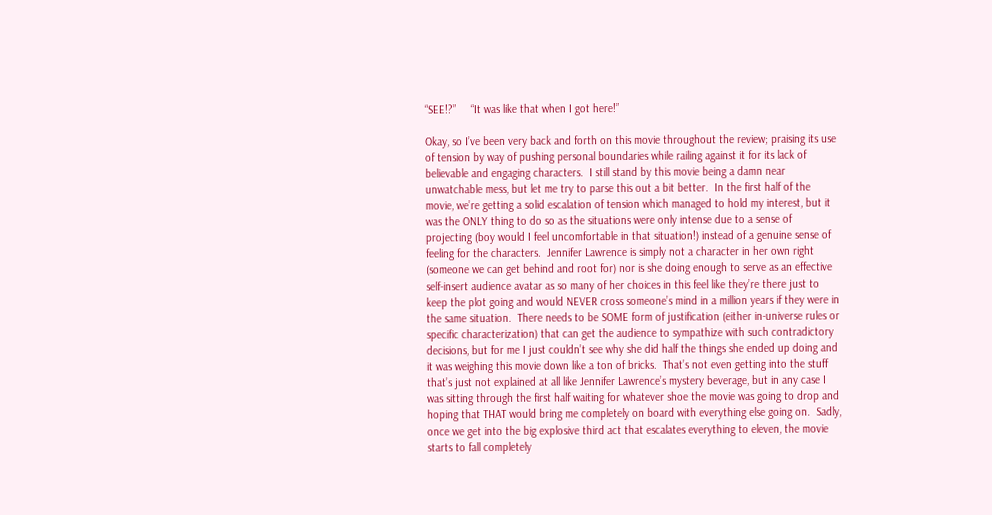“SEE!?”     “It was like that when I got here!”

Okay, so I’ve been very back and forth on this movie throughout the review; praising its use of tension by way of pushing personal boundaries while railing against it for its lack of believable and engaging characters.  I still stand by this movie being a damn near unwatchable mess, but let me try to parse this out a bit better.  In the first half of the movie, we’re getting a solid escalation of tension which managed to hold my interest, but it was the ONLY thing to do so as the situations were only intense due to a sense of projecting (boy would I feel uncomfortable in that situation!) instead of a genuine sense of feeling for the characters.  Jennifer Lawrence is simply not a character in her own right (someone we can get behind and root for) nor is she doing enough to serve as an effective self-insert audience avatar as so many of her choices in this feel like they’re there just to keep the plot going and would NEVER cross someone’s mind in a million years if they were in the same situation.  There needs to be SOME form of justification (either in-universe rules or specific characterization) that can get the audience to sympathize with such contradictory decisions, but for me I just couldn’t see why she did half the things she ended up doing and it was weighing this movie down like a ton of bricks.  That’s not even getting into the stuff that’s just not explained at all like Jennifer Lawrence’s mystery beverage, but in any case I was sitting through the first half waiting for whatever shoe the movie was going to drop and hoping that THAT would bring me completely on board with everything else going on.  Sadly, once we get into the big explosive third act that escalates everything to eleven, the movie starts to fall completely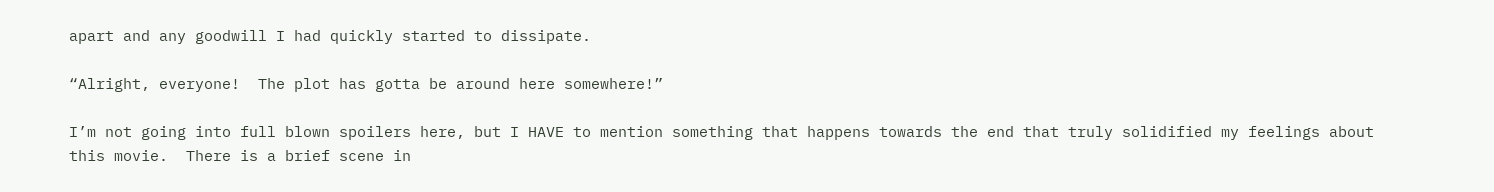apart and any goodwill I had quickly started to dissipate.

“Alright, everyone!  The plot has gotta be around here somewhere!”

I’m not going into full blown spoilers here, but I HAVE to mention something that happens towards the end that truly solidified my feelings about this movie.  There is a brief scene in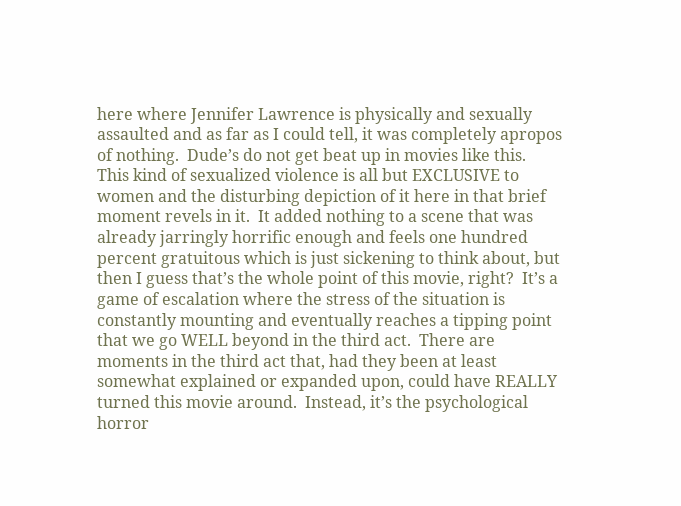here where Jennifer Lawrence is physically and sexually assaulted and as far as I could tell, it was completely apropos of nothing.  Dude’s do not get beat up in movies like this.  This kind of sexualized violence is all but EXCLUSIVE to women and the disturbing depiction of it here in that brief moment revels in it.  It added nothing to a scene that was already jarringly horrific enough and feels one hundred percent gratuitous which is just sickening to think about, but then I guess that’s the whole point of this movie, right?  It’s a game of escalation where the stress of the situation is constantly mounting and eventually reaches a tipping point that we go WELL beyond in the third act.  There are moments in the third act that, had they been at least somewhat explained or expanded upon, could have REALLY turned this movie around.  Instead, it’s the psychological horror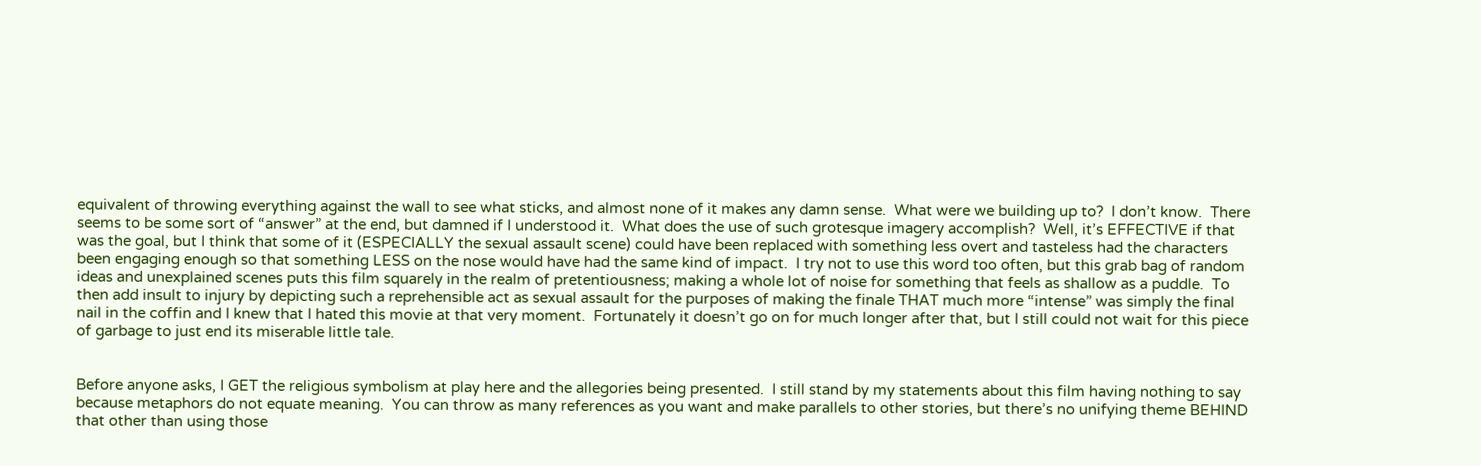equivalent of throwing everything against the wall to see what sticks, and almost none of it makes any damn sense.  What were we building up to?  I don’t know.  There seems to be some sort of “answer” at the end, but damned if I understood it.  What does the use of such grotesque imagery accomplish?  Well, it’s EFFECTIVE if that was the goal, but I think that some of it (ESPECIALLY the sexual assault scene) could have been replaced with something less overt and tasteless had the characters been engaging enough so that something LESS on the nose would have had the same kind of impact.  I try not to use this word too often, but this grab bag of random ideas and unexplained scenes puts this film squarely in the realm of pretentiousness; making a whole lot of noise for something that feels as shallow as a puddle.  To then add insult to injury by depicting such a reprehensible act as sexual assault for the purposes of making the finale THAT much more “intense” was simply the final nail in the coffin and I knew that I hated this movie at that very moment.  Fortunately it doesn’t go on for much longer after that, but I still could not wait for this piece of garbage to just end its miserable little tale.


Before anyone asks, I GET the religious symbolism at play here and the allegories being presented.  I still stand by my statements about this film having nothing to say because metaphors do not equate meaning.  You can throw as many references as you want and make parallels to other stories, but there’s no unifying theme BEHIND that other than using those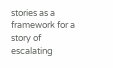stories as a framework for a story of escalating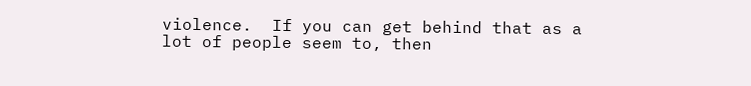violence.  If you can get behind that as a lot of people seem to, then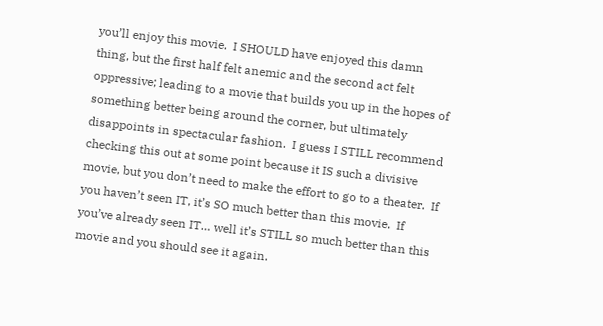you’ll enjoy this movie.  I SHOULD have enjoyed this damn thing, but the first half felt anemic and the second act felt oppressive; leading to a movie that builds you up in the hopes of something better being around the corner, but ultimately disappoints in spectacular fashion.  I guess I STILL recommend checking this out at some point because it IS such a divisive movie, but you don’t need to make the effort to go to a theater.  If you haven’t seen IT, it’s SO much better than this movie.  If you’ve already seen IT… well it’s STILL so much better than this movie and you should see it again.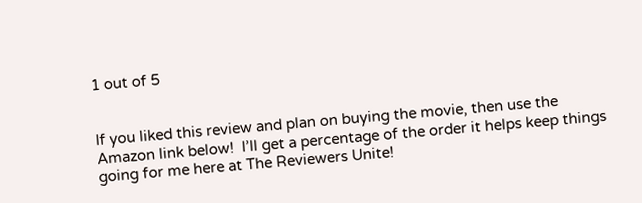1 out of 5


If you liked this review and plan on buying the movie, then use the Amazon link below!  I’ll get a percentage of the order it helps keep things going for me here at The Reviewers Unite!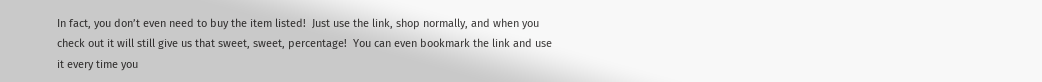In fact, you don’t even need to buy the item listed!  Just use the link, shop normally, and when you check out it will still give us that sweet, sweet, percentage!  You can even bookmark the link and use it every time you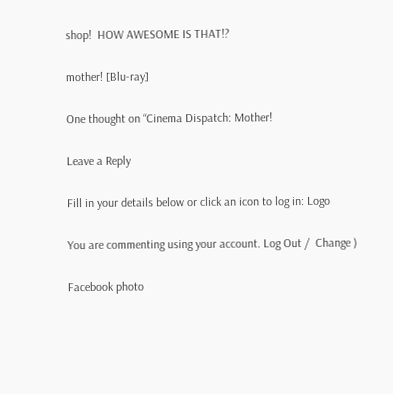shop!  HOW AWESOME IS THAT!?

mother! [Blu-ray]

One thought on “Cinema Dispatch: Mother!

Leave a Reply

Fill in your details below or click an icon to log in: Logo

You are commenting using your account. Log Out /  Change )

Facebook photo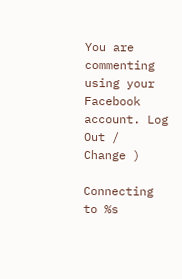You are commenting using your Facebook account. Log Out /  Change )

Connecting to %s